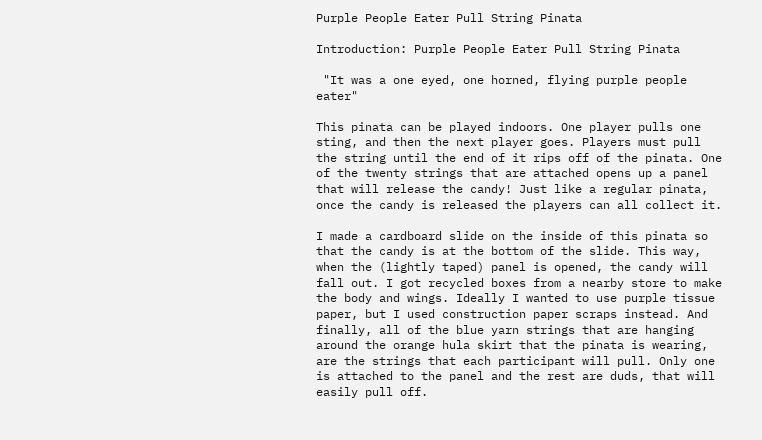Purple People Eater Pull String Pinata

Introduction: Purple People Eater Pull String Pinata

 "It was a one eyed, one horned, flying purple people eater"

This pinata can be played indoors. One player pulls one sting, and then the next player goes. Players must pull the string until the end of it rips off of the pinata. One of the twenty strings that are attached opens up a panel that will release the candy! Just like a regular pinata, once the candy is released the players can all collect it.

I made a cardboard slide on the inside of this pinata so that the candy is at the bottom of the slide. This way, when the (lightly taped) panel is opened, the candy will fall out. I got recycled boxes from a nearby store to make the body and wings. Ideally I wanted to use purple tissue paper, but I used construction paper scraps instead. And finally, all of the blue yarn strings that are hanging around the orange hula skirt that the pinata is wearing, are the strings that each participant will pull. Only one is attached to the panel and the rest are duds, that will easily pull off.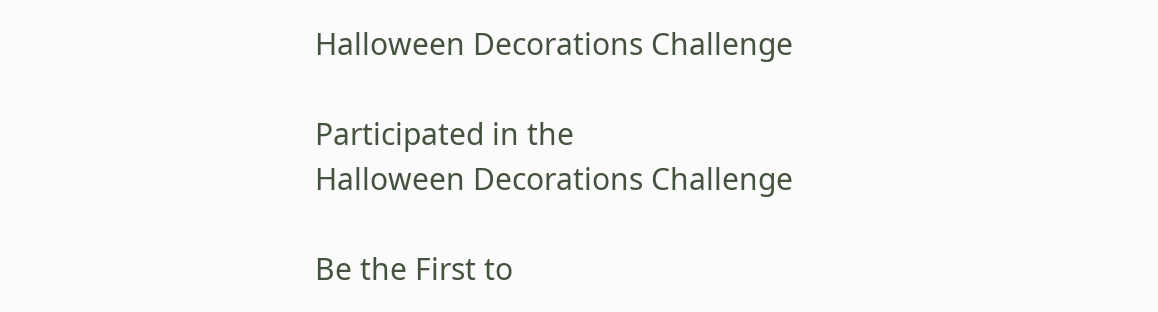Halloween Decorations Challenge

Participated in the
Halloween Decorations Challenge

Be the First to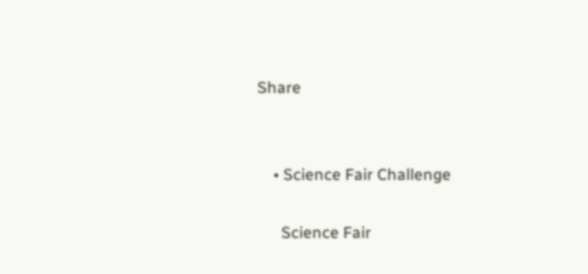Share


    • Science Fair Challenge

      Science Fair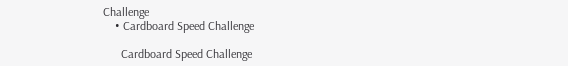Challenge
    • Cardboard Speed Challenge

      Cardboard Speed Challenge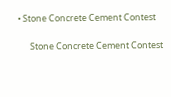• Stone Concrete Cement Contest

      Stone Concrete Cement Contest